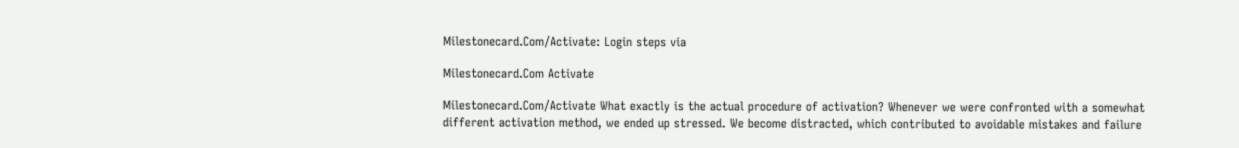Milestonecard.Com/Activate: Login steps via

Milestonecard.Com Activate

Milestonecard.Com/Activate What exactly is the actual procedure of activation? Whenever we were confronted with a somewhat different activation method, we ended up stressed. We become distracted, which contributed to avoidable mistakes and failure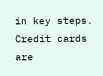in key steps. Credit cards are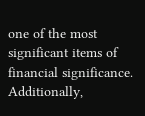one of the most significant items of financial significance. Additionally,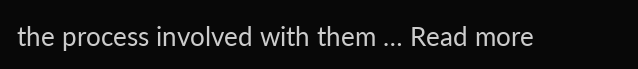the process involved with them … Read more